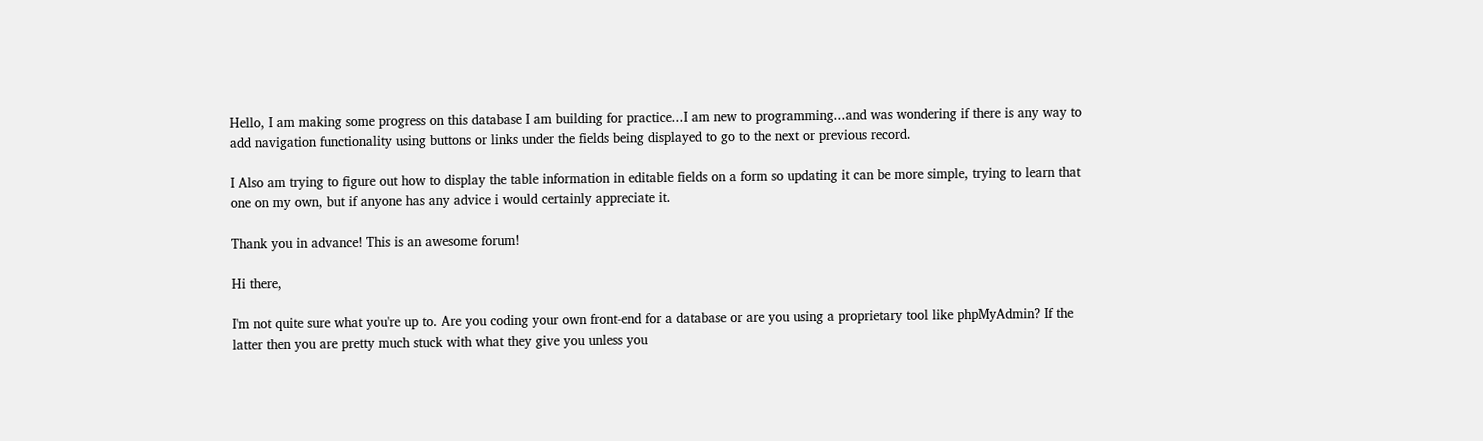Hello, I am making some progress on this database I am building for practice...I am new to programming...and was wondering if there is any way to add navigation functionality using buttons or links under the fields being displayed to go to the next or previous record.

I Also am trying to figure out how to display the table information in editable fields on a form so updating it can be more simple, trying to learn that one on my own, but if anyone has any advice i would certainly appreciate it.

Thank you in advance! This is an awesome forum!

Hi there,

I'm not quite sure what you're up to. Are you coding your own front-end for a database or are you using a proprietary tool like phpMyAdmin? If the latter then you are pretty much stuck with what they give you unless you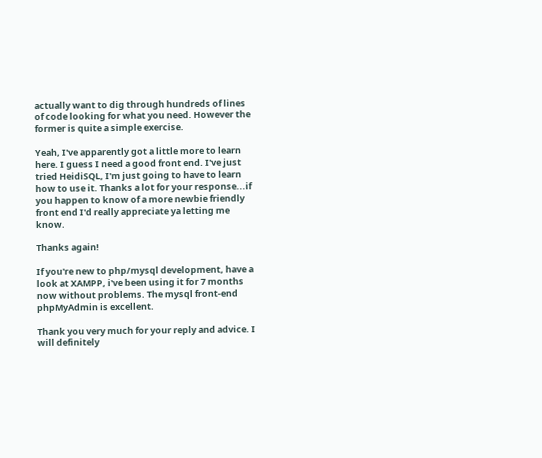actually want to dig through hundreds of lines of code looking for what you need. However the former is quite a simple exercise.

Yeah, I've apparently got a little more to learn here. I guess I need a good front end. I've just tried HeidiSQL, I'm just going to have to learn how to use it. Thanks a lot for your response...if you happen to know of a more newbie friendly front end I'd really appreciate ya letting me know.

Thanks again!

If you're new to php/mysql development, have a look at XAMPP, i've been using it for 7 months now without problems. The mysql front-end phpMyAdmin is excellent.

Thank you very much for your reply and advice. I will definitely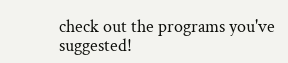check out the programs you've suggested!